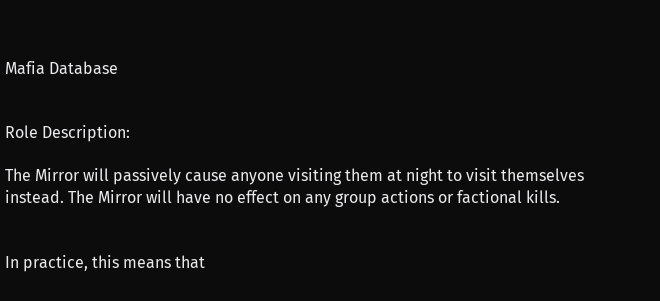Mafia Database


Role Description:

The Mirror will passively cause anyone visiting them at night to visit themselves instead. The Mirror will have no effect on any group actions or factional kills.


In practice, this means that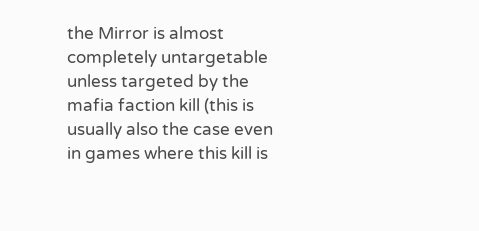the Mirror is almost completely untargetable unless targeted by the mafia faction kill (this is usually also the case even in games where this kill is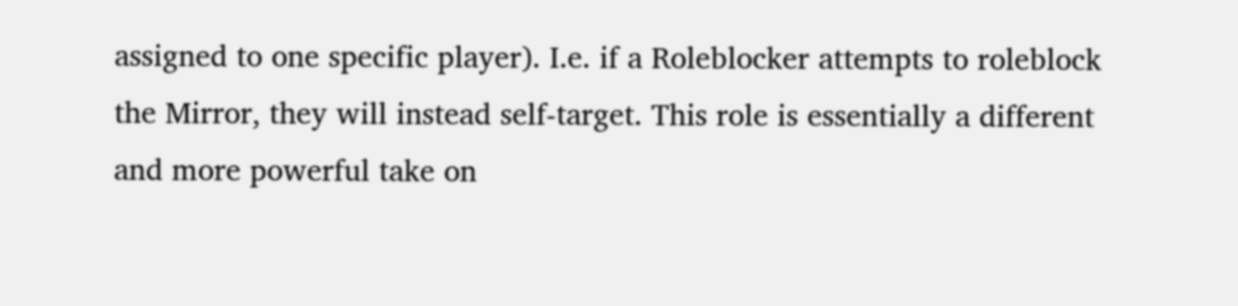assigned to one specific player). I.e. if a Roleblocker attempts to roleblock the Mirror, they will instead self-target. This role is essentially a different and more powerful take on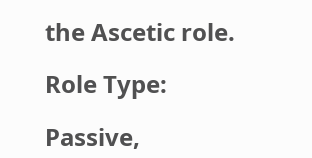the Ascetic role.

Role Type:

Passive,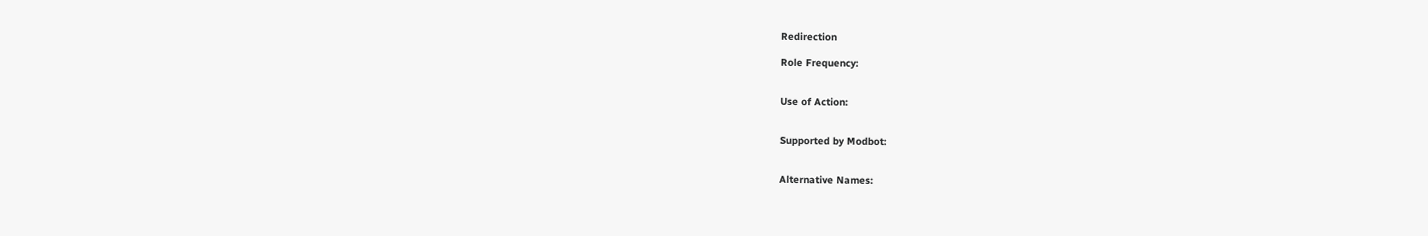Redirection

Role Frequency:


Use of Action:


Supported by Modbot:


Alternative Names: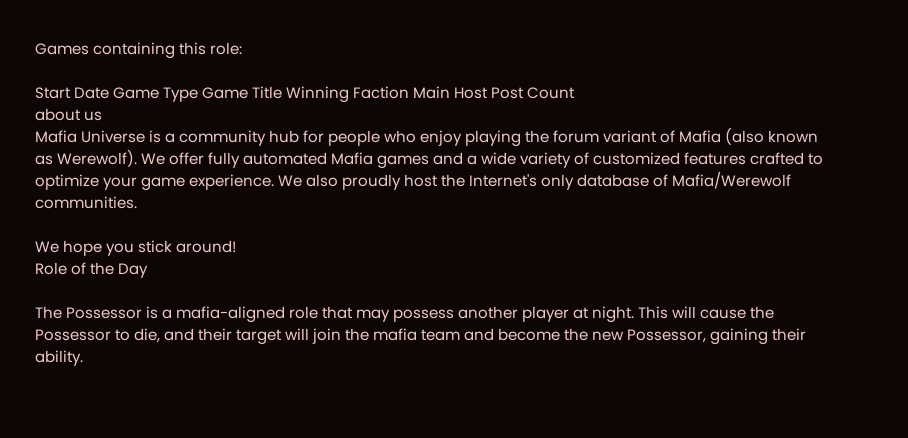Games containing this role:

Start Date Game Type Game Title Winning Faction Main Host Post Count
about us
Mafia Universe is a community hub for people who enjoy playing the forum variant of Mafia (also known as Werewolf). We offer fully automated Mafia games and a wide variety of customized features crafted to optimize your game experience. We also proudly host the Internet's only database of Mafia/Werewolf communities.

We hope you stick around!
Role of the Day

The Possessor is a mafia-aligned role that may possess another player at night. This will cause the Possessor to die, and their target will join the mafia team and become the new Possessor, gaining their ability.